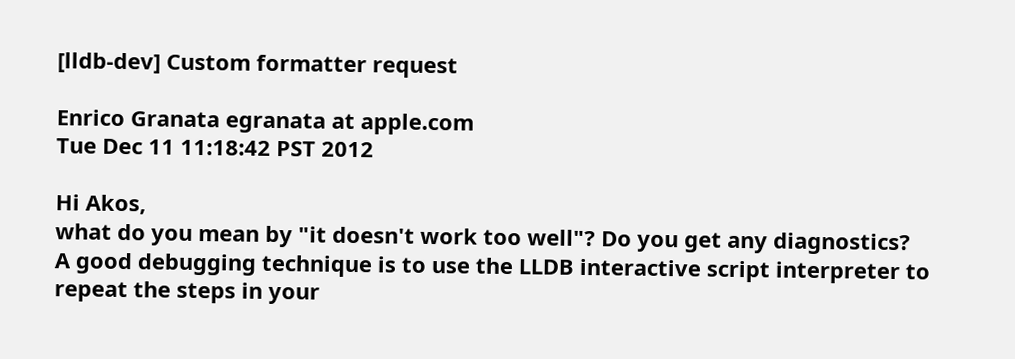[lldb-dev] Custom formatter request

Enrico Granata egranata at apple.com
Tue Dec 11 11:18:42 PST 2012

Hi Akos,
what do you mean by "it doesn't work too well"? Do you get any diagnostics?
A good debugging technique is to use the LLDB interactive script interpreter to repeat the steps in your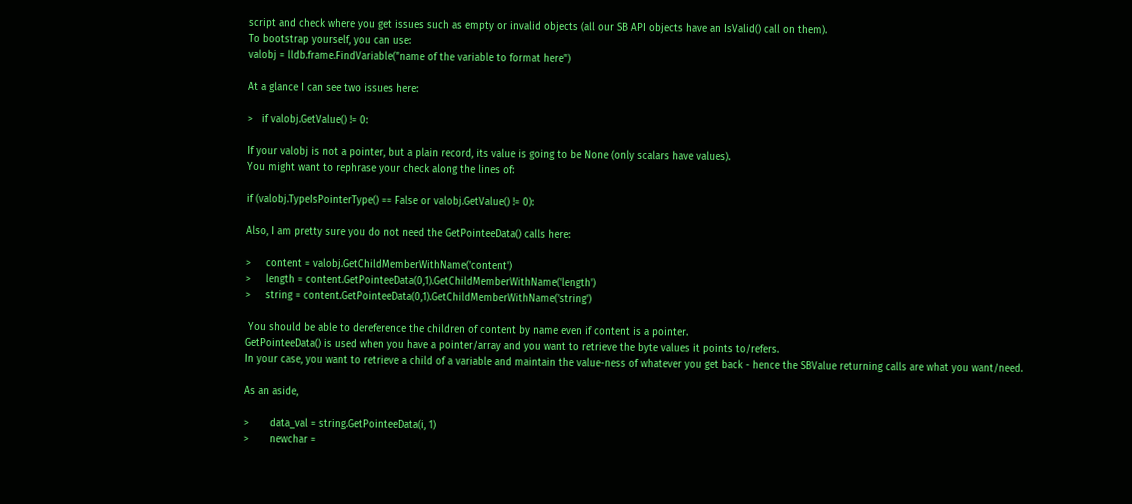script and check where you get issues such as empty or invalid objects (all our SB API objects have an IsValid() call on them).
To bootstrap yourself, you can use:
valobj = lldb.frame.FindVariable("name of the variable to format here")

At a glance I can see two issues here:

>   if valobj.GetValue() != 0:

If your valobj is not a pointer, but a plain record, its value is going to be None (only scalars have values).
You might want to rephrase your check along the lines of:

if (valobj.TypeIsPointerType() == False or valobj.GetValue() != 0):

Also, I am pretty sure you do not need the GetPointeeData() calls here:

>     content = valobj.GetChildMemberWithName('content')
>     length = content.GetPointeeData(0,1).GetChildMemberWithName('length')
>     string = content.GetPointeeData(0,1).GetChildMemberWithName('string')

 You should be able to dereference the children of content by name even if content is a pointer.
GetPointeeData() is used when you have a pointer/array and you want to retrieve the byte values it points to/refers.
In your case, you want to retrieve a child of a variable and maintain the value-ness of whatever you get back - hence the SBValue returning calls are what you want/need.

As an aside,

>       data_val = string.GetPointeeData(i, 1)
>       newchar =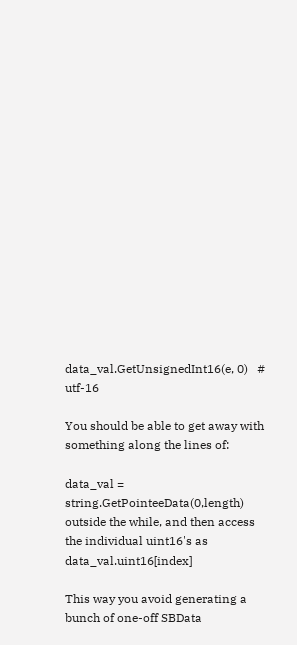data_val.GetUnsignedInt16(e, 0)   # utf-16

You should be able to get away with something along the lines of:

data_val = string.GetPointeeData(0,length) outside the while, and then access the individual uint16's as data_val.uint16[index]

This way you avoid generating a bunch of one-off SBData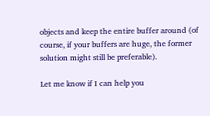objects and keep the entire buffer around (of course, if your buffers are huge, the former solution might still be preferable).

Let me know if I can help you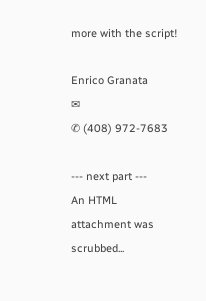more with the script!

Enrico Granata
✉
✆ (408) 972-7683

--- next part ---
An HTML attachment was scrubbed...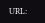URL: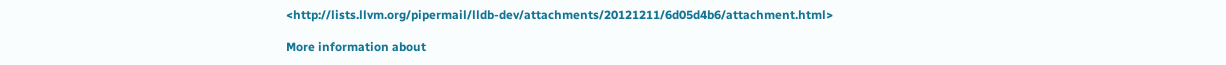<http://lists.llvm.org/pipermail/lldb-dev/attachments/20121211/6d05d4b6/attachment.html>

More information about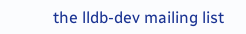the lldb-dev mailing list